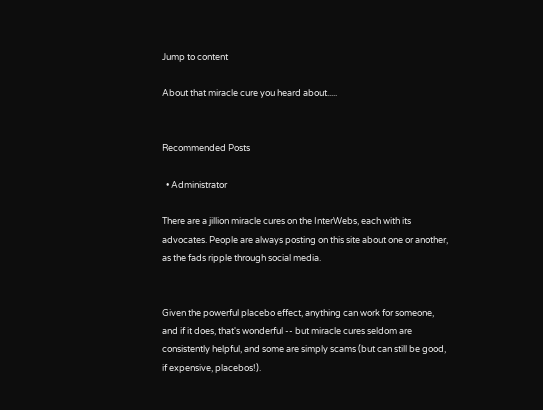Jump to content

About that miracle cure you heard about.....


Recommended Posts

  • Administrator

There are a jillion miracle cures on the InterWebs, each with its advocates. People are always posting on this site about one or another, as the fads ripple through social media.


Given the powerful placebo effect, anything can work for someone, and if it does, that's wonderful -- but miracle cures seldom are consistently helpful, and some are simply scams (but can still be good, if expensive, placebos!).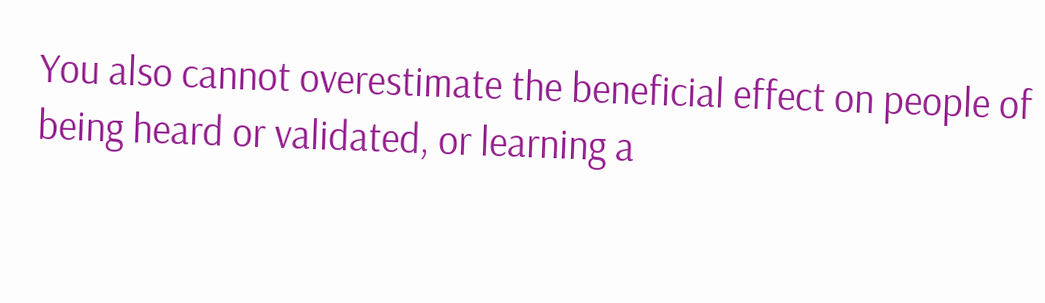You also cannot overestimate the beneficial effect on people of being heard or validated, or learning a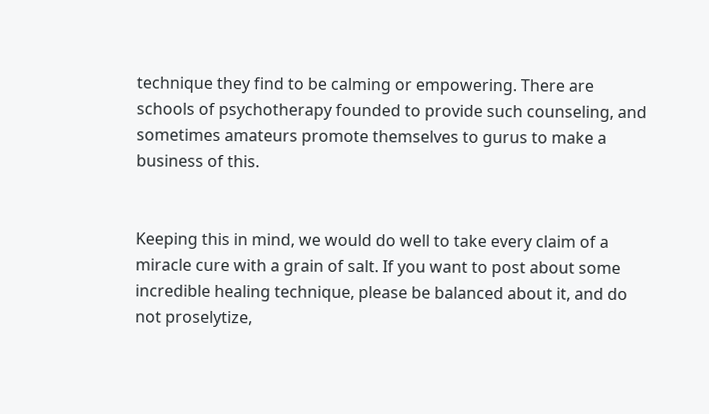technique they find to be calming or empowering. There are schools of psychotherapy founded to provide such counseling, and sometimes amateurs promote themselves to gurus to make a business of this.


Keeping this in mind, we would do well to take every claim of a miracle cure with a grain of salt. If you want to post about some incredible healing technique, please be balanced about it, and do not proselytize,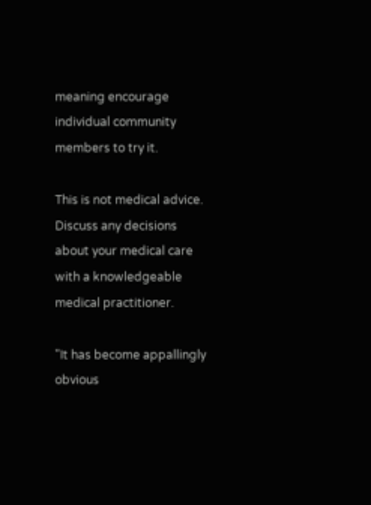meaning encourage individual community members to try it.

This is not medical advice. Discuss any decisions about your medical care with a knowledgeable medical practitioner.

"It has become appallingly obvious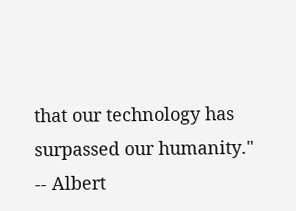that our technology has surpassed our humanity." -- Albert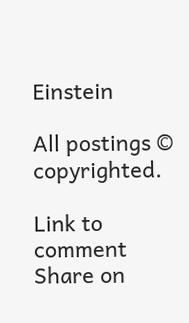Einstein

All postings © copyrighted.

Link to comment
Share on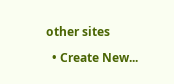other sites

  • Create New...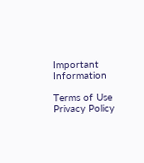Important Information

Terms of Use Privacy Policy